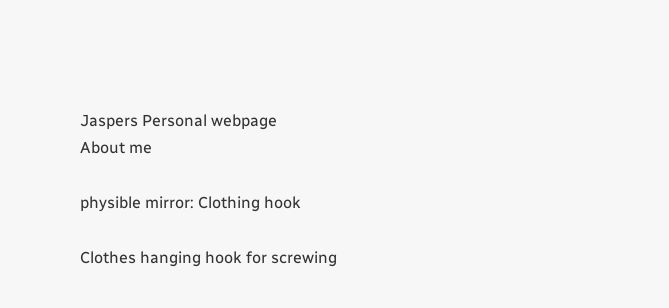Jaspers Personal webpage
About me

physible mirror: Clothing hook

Clothes hanging hook for screwing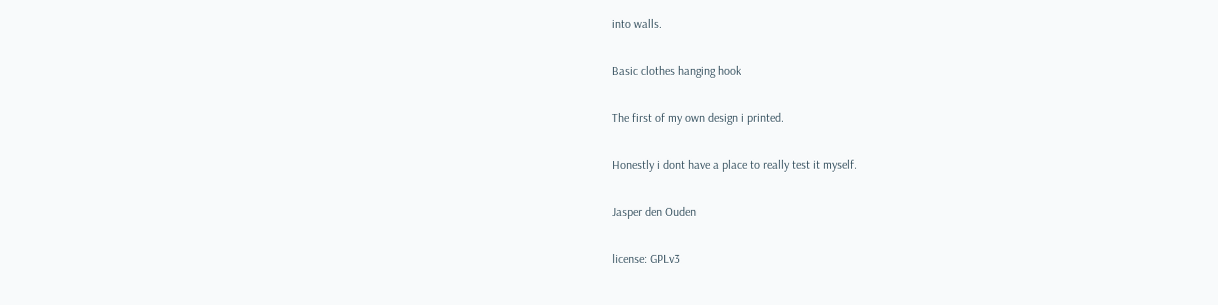into walls.

Basic clothes hanging hook

The first of my own design i printed.

Honestly i dont have a place to really test it myself.

Jasper den Ouden

license: GPLv3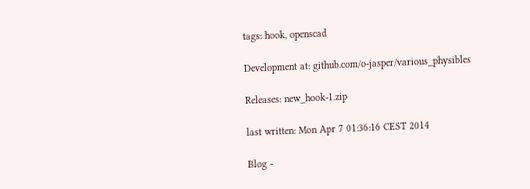tags: hook, openscad

Development at: github.com/o-jasper/various_physibles

Releases: new_hook-1.zip

last written: Mon Apr 7 01:36:16 CEST 2014

Blog -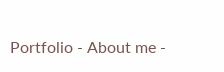Portfolio - About me -